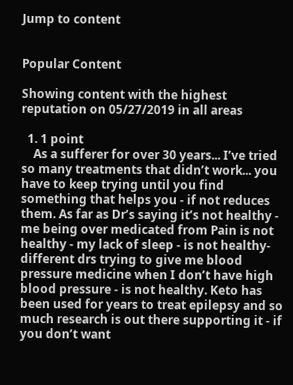Jump to content


Popular Content

Showing content with the highest reputation on 05/27/2019 in all areas

  1. 1 point
    As a sufferer for over 30 years... I’ve tried so many treatments that didn’t work... you have to keep trying until you find something that helps you - if not reduces them. As far as Dr’s saying it’s not healthy - me being over medicated from Pain is not healthy - my lack of sleep - is not healthy- different drs trying to give me blood pressure medicine when I don’t have high blood pressure - is not healthy. Keto has been used for years to treat epilepsy and so much research is out there supporting it - if you don’t want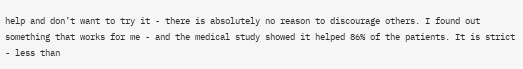help and don’t want to try it - there is absolutely no reason to discourage others. I found out something that works for me - and the medical study showed it helped 86% of the patients. It is strict - less than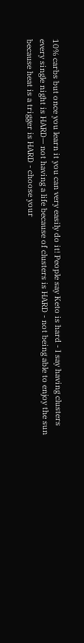10% carbs but once you learn it you can very easily do it! People say Keto is hard - I say having clusters every single night is HARD— not having a life because of clusters is HARD - not being able to enjoy the sun because heat is a trigger is HARD - choose your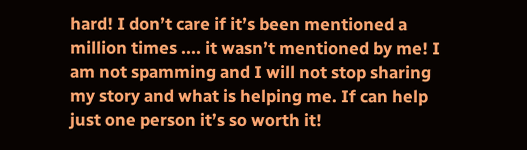hard! I don’t care if it’s been mentioned a million times .... it wasn’t mentioned by me! I am not spamming and I will not stop sharing my story and what is helping me. If can help just one person it’s so worth it!